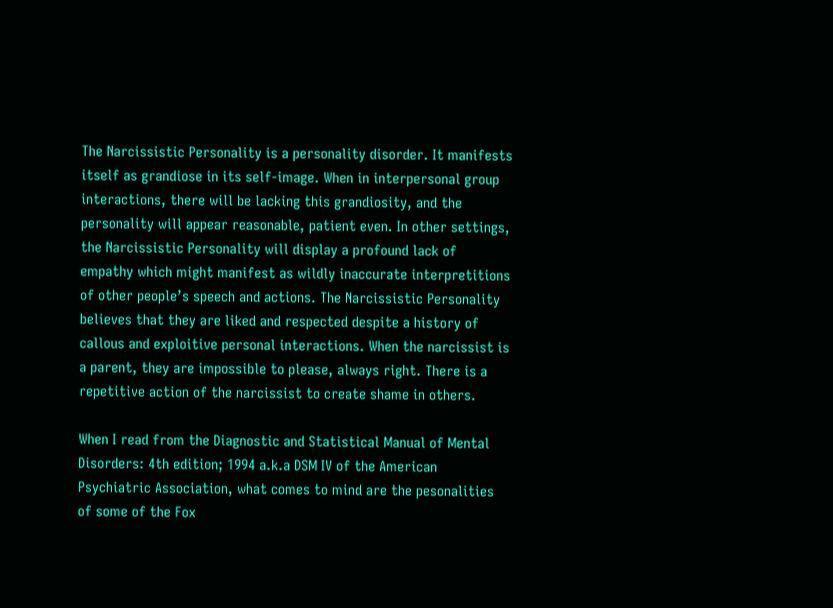The Narcissistic Personality is a personality disorder. It manifests itself as grandiose in its self-image. When in interpersonal group interactions, there will be lacking this grandiosity, and the personality will appear reasonable, patient even. In other settings, the Narcissistic Personality will display a profound lack of empathy which might manifest as wildly inaccurate interpretitions of other people’s speech and actions. The Narcissistic Personality believes that they are liked and respected despite a history of callous and exploitive personal interactions. When the narcissist is a parent, they are impossible to please, always right. There is a repetitive action of the narcissist to create shame in others.

When I read from the Diagnostic and Statistical Manual of Mental Disorders: 4th edition; 1994 a.k.a DSM IV of the American Psychiatric Association, what comes to mind are the pesonalities of some of the Fox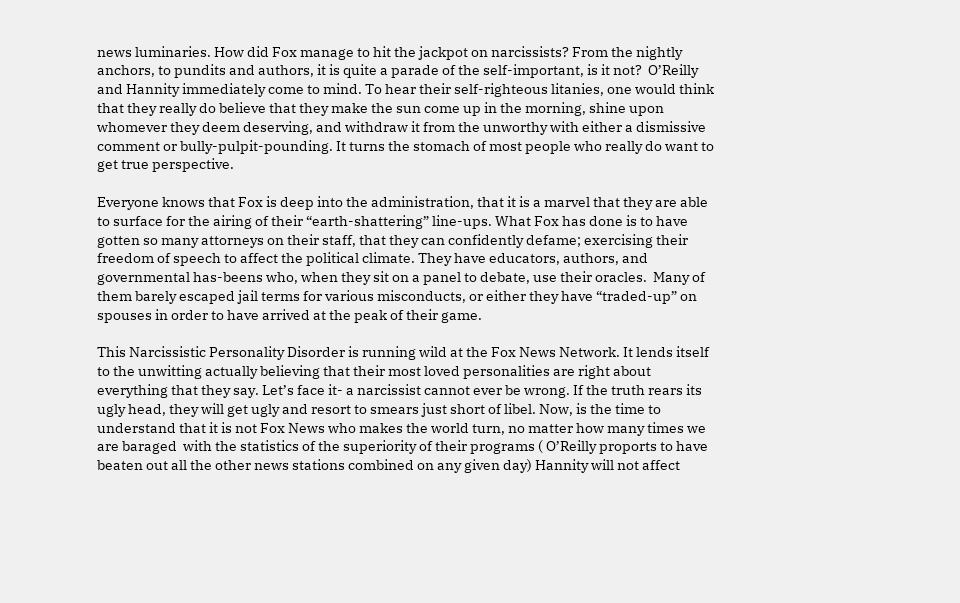news luminaries. How did Fox manage to hit the jackpot on narcissists? From the nightly anchors, to pundits and authors, it is quite a parade of the self-important, is it not?  O’Reilly and Hannity immediately come to mind. To hear their self-righteous litanies, one would think that they really do believe that they make the sun come up in the morning, shine upon whomever they deem deserving, and withdraw it from the unworthy with either a dismissive comment or bully-pulpit-pounding. It turns the stomach of most people who really do want to get true perspective.

Everyone knows that Fox is deep into the administration, that it is a marvel that they are able to surface for the airing of their “earth-shattering” line-ups. What Fox has done is to have gotten so many attorneys on their staff, that they can confidently defame; exercising their freedom of speech to affect the political climate. They have educators, authors, and governmental has-beens who, when they sit on a panel to debate, use their oracles.  Many of them barely escaped jail terms for various misconducts, or either they have “traded-up” on spouses in order to have arrived at the peak of their game.

This Narcissistic Personality Disorder is running wild at the Fox News Network. It lends itself to the unwitting actually believing that their most loved personalities are right about everything that they say. Let’s face it- a narcissist cannot ever be wrong. If the truth rears its ugly head, they will get ugly and resort to smears just short of libel. Now, is the time to understand that it is not Fox News who makes the world turn, no matter how many times we are baraged  with the statistics of the superiority of their programs ( O’Reilly proports to have beaten out all the other news stations combined on any given day) Hannity will not affect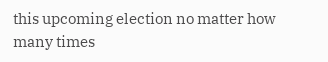this upcoming election no matter how many times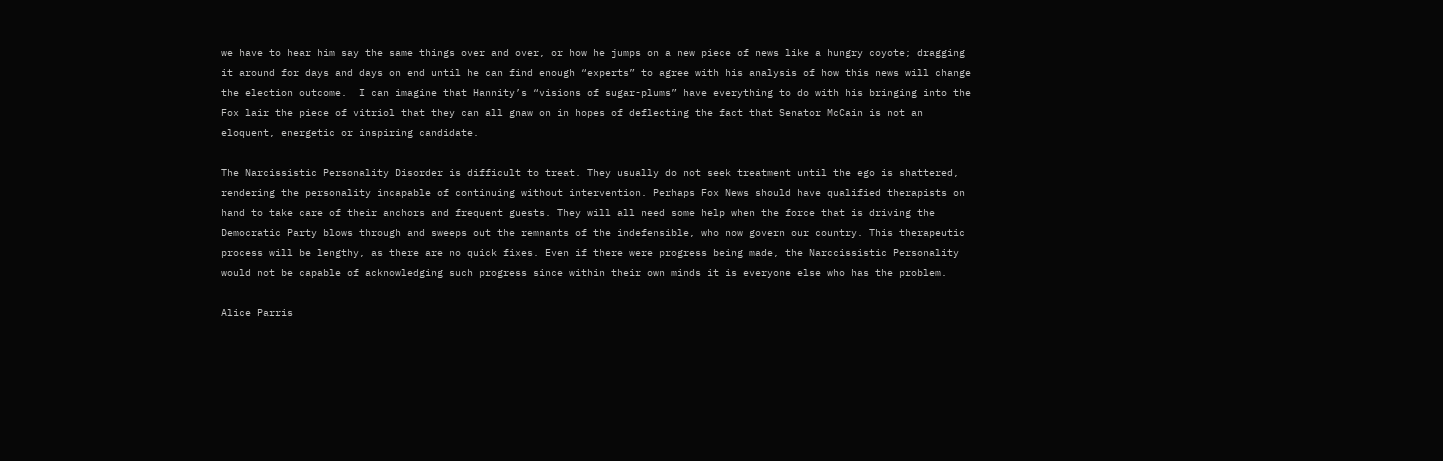we have to hear him say the same things over and over, or how he jumps on a new piece of news like a hungry coyote; dragging it around for days and days on end until he can find enough “experts” to agree with his analysis of how this news will change the election outcome.  I can imagine that Hannity’s “visions of sugar-plums” have everything to do with his bringing into the Fox lair the piece of vitriol that they can all gnaw on in hopes of deflecting the fact that Senator McCain is not an eloquent, energetic or inspiring candidate.

The Narcissistic Personality Disorder is difficult to treat. They usually do not seek treatment until the ego is shattered, rendering the personality incapable of continuing without intervention. Perhaps Fox News should have qualified therapists on hand to take care of their anchors and frequent guests. They will all need some help when the force that is driving the Democratic Party blows through and sweeps out the remnants of the indefensible, who now govern our country. This therapeutic process will be lengthy, as there are no quick fixes. Even if there were progress being made, the Narccissistic Personality would not be capable of acknowledging such progress since within their own minds it is everyone else who has the problem.

Alice Parris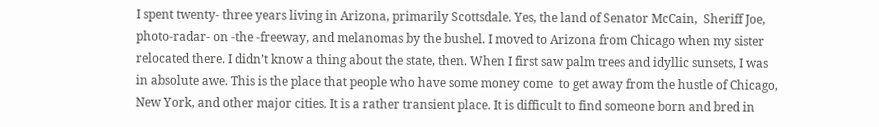I spent twenty- three years living in Arizona, primarily Scottsdale. Yes, the land of Senator McCain,  Sheriff Joe, photo-radar- on -the -freeway, and melanomas by the bushel. I moved to Arizona from Chicago when my sister relocated there. I didn’t know a thing about the state, then. When I first saw palm trees and idyllic sunsets, I was in absolute awe. This is the place that people who have some money come  to get away from the hustle of Chicago, New York, and other major cities. It is a rather transient place. It is difficult to find someone born and bred in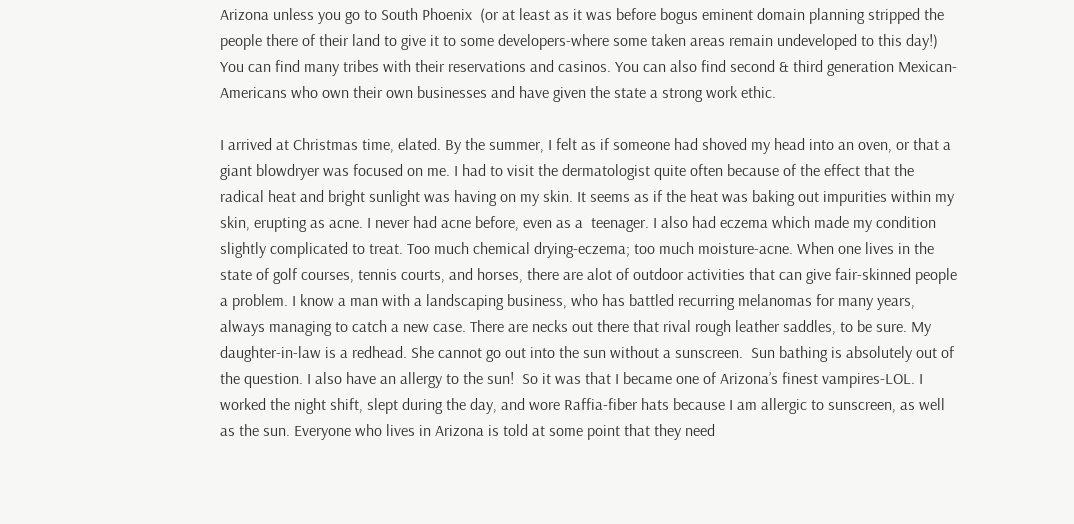Arizona unless you go to South Phoenix  (or at least as it was before bogus eminent domain planning stripped the people there of their land to give it to some developers-where some taken areas remain undeveloped to this day!) You can find many tribes with their reservations and casinos. You can also find second & third generation Mexican-Americans who own their own businesses and have given the state a strong work ethic.

I arrived at Christmas time, elated. By the summer, I felt as if someone had shoved my head into an oven, or that a giant blowdryer was focused on me. I had to visit the dermatologist quite often because of the effect that the radical heat and bright sunlight was having on my skin. It seems as if the heat was baking out impurities within my skin, erupting as acne. I never had acne before, even as a  teenager. I also had eczema which made my condition slightly complicated to treat. Too much chemical drying-eczema; too much moisture-acne. When one lives in the state of golf courses, tennis courts, and horses, there are alot of outdoor activities that can give fair-skinned people a problem. I know a man with a landscaping business, who has battled recurring melanomas for many years, always managing to catch a new case. There are necks out there that rival rough leather saddles, to be sure. My daughter-in-law is a redhead. She cannot go out into the sun without a sunscreen.  Sun bathing is absolutely out of the question. I also have an allergy to the sun!  So it was that I became one of Arizona’s finest vampires-LOL. I worked the night shift, slept during the day, and wore Raffia-fiber hats because I am allergic to sunscreen, as well as the sun. Everyone who lives in Arizona is told at some point that they need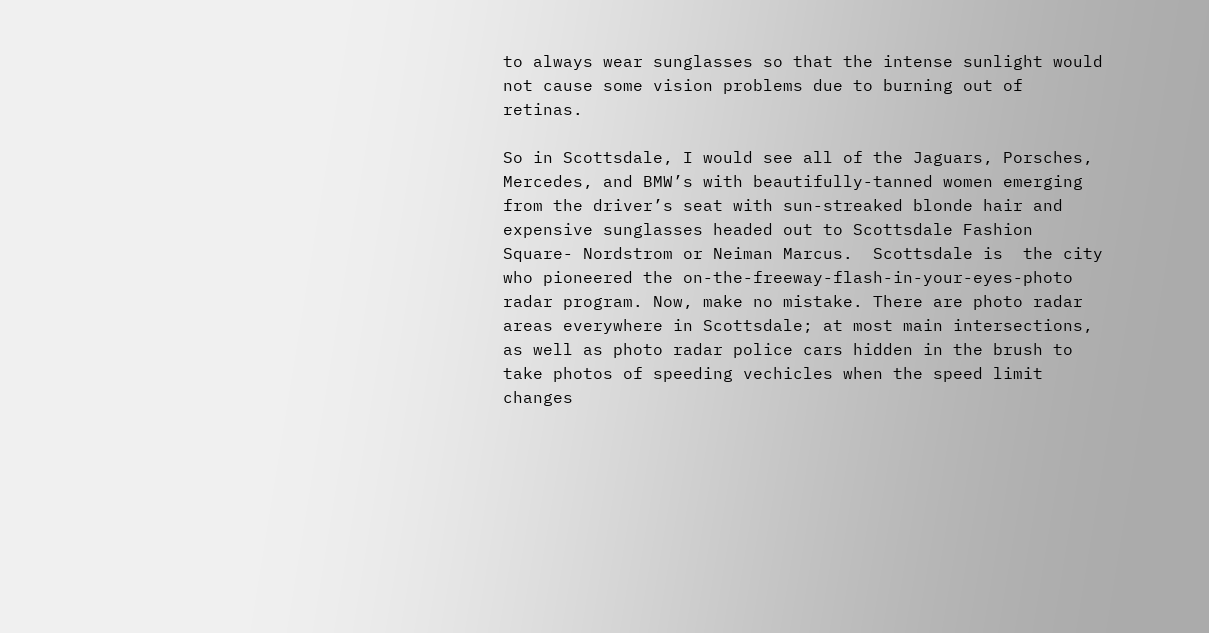to always wear sunglasses so that the intense sunlight would not cause some vision problems due to burning out of retinas.

So in Scottsdale, I would see all of the Jaguars, Porsches, Mercedes, and BMW’s with beautifully-tanned women emerging from the driver’s seat with sun-streaked blonde hair and expensive sunglasses headed out to Scottsdale Fashion Square- Nordstrom or Neiman Marcus.  Scottsdale is  the city who pioneered the on-the-freeway-flash-in-your-eyes-photo radar program. Now, make no mistake. There are photo radar areas everywhere in Scottsdale; at most main intersections, as well as photo radar police cars hidden in the brush to take photos of speeding vechicles when the speed limit changes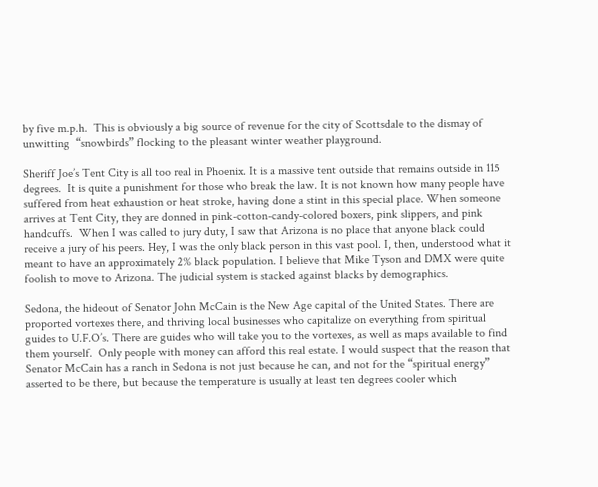by five m.p.h.  This is obviously a big source of revenue for the city of Scottsdale to the dismay of unwitting  “snowbirds” flocking to the pleasant winter weather playground.

Sheriff Joe’s Tent City is all too real in Phoenix. It is a massive tent outside that remains outside in 115 degrees.  It is quite a punishment for those who break the law. It is not known how many people have suffered from heat exhaustion or heat stroke, having done a stint in this special place. When someone arrives at Tent City, they are donned in pink-cotton-candy-colored boxers, pink slippers, and pink handcuffs.  When I was called to jury duty, I saw that Arizona is no place that anyone black could receive a jury of his peers. Hey, I was the only black person in this vast pool. I, then, understood what it meant to have an approximately 2% black population. I believe that Mike Tyson and DMX were quite foolish to move to Arizona. The judicial system is stacked against blacks by demographics.

Sedona, the hideout of Senator John McCain is the New Age capital of the United States. There are proported vortexes there, and thriving local businesses who capitalize on everything from spiritual guides to U.F.O’s. There are guides who will take you to the vortexes, as well as maps available to find them yourself.  Only people with money can afford this real estate. I would suspect that the reason that Senator McCain has a ranch in Sedona is not just because he can, and not for the “spiritual energy” asserted to be there, but because the temperature is usually at least ten degrees cooler which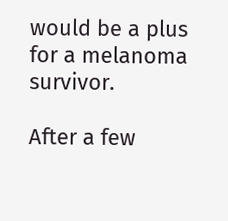would be a plus for a melanoma survivor.

After a few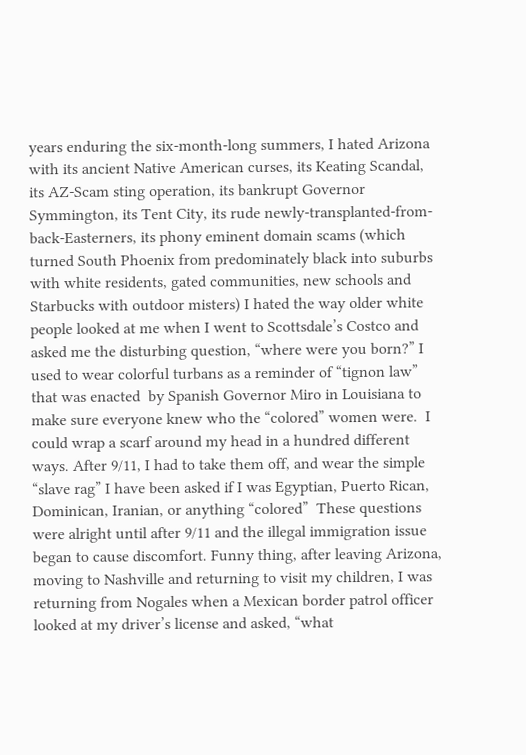years enduring the six-month-long summers, I hated Arizona with its ancient Native American curses, its Keating Scandal, its AZ-Scam sting operation, its bankrupt Governor Symmington, its Tent City, its rude newly-transplanted-from-back-Easterners, its phony eminent domain scams (which turned South Phoenix from predominately black into suburbs with white residents, gated communities, new schools and Starbucks with outdoor misters) I hated the way older white people looked at me when I went to Scottsdale’s Costco and asked me the disturbing question, “where were you born?” I used to wear colorful turbans as a reminder of “tignon law” that was enacted  by Spanish Governor Miro in Louisiana to make sure everyone knew who the “colored” women were.  I could wrap a scarf around my head in a hundred different ways. After 9/11, I had to take them off, and wear the simple “slave rag” I have been asked if I was Egyptian, Puerto Rican, Dominican, Iranian, or anything “colored”  These questions were alright until after 9/11 and the illegal immigration issue began to cause discomfort. Funny thing, after leaving Arizona, moving to Nashville and returning to visit my children, I was returning from Nogales when a Mexican border patrol officer looked at my driver’s license and asked, “what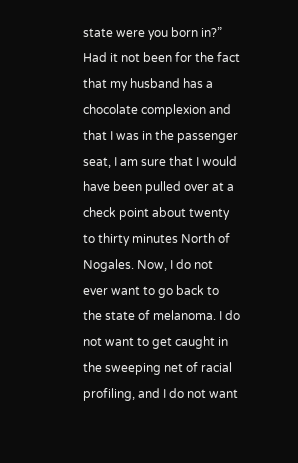state were you born in?” Had it not been for the fact that my husband has a chocolate complexion and that I was in the passenger seat, I am sure that I would have been pulled over at a check point about twenty to thirty minutes North of Nogales. Now, I do not ever want to go back to the state of melanoma. I do not want to get caught in the sweeping net of racial profiling, and I do not want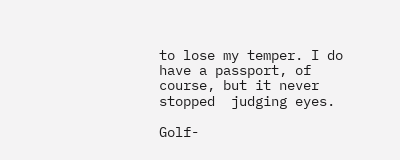to lose my temper. I do have a passport, of course, but it never stopped  judging eyes.

Golf-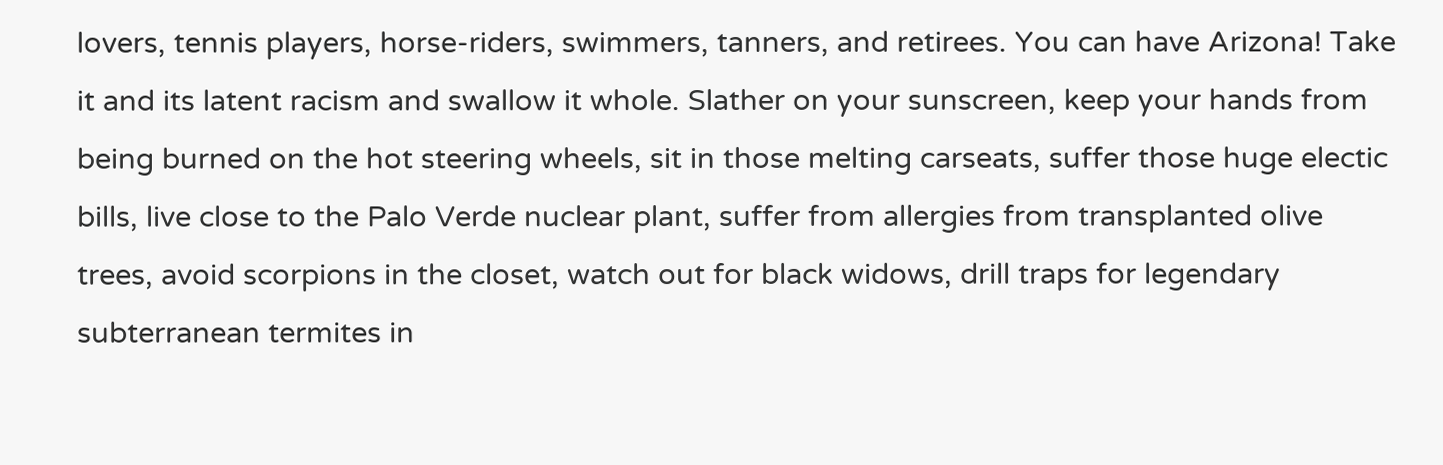lovers, tennis players, horse-riders, swimmers, tanners, and retirees. You can have Arizona! Take it and its latent racism and swallow it whole. Slather on your sunscreen, keep your hands from being burned on the hot steering wheels, sit in those melting carseats, suffer those huge electic bills, live close to the Palo Verde nuclear plant, suffer from allergies from transplanted olive trees, avoid scorpions in the closet, watch out for black widows, drill traps for legendary subterranean termites in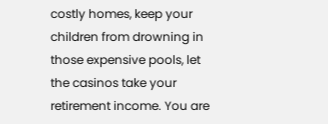costly homes, keep your children from drowning in those expensive pools, let the casinos take your retirement income. You are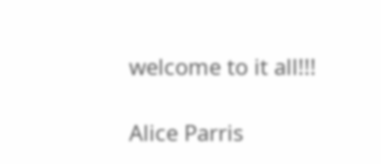welcome to it all!!!

Alice Parris